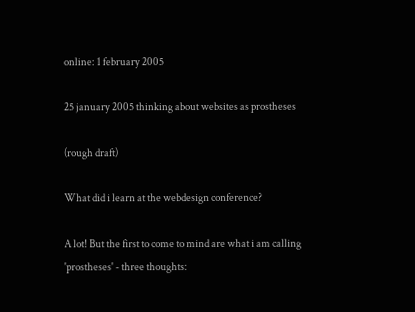online: 1 february 2005

25 january 2005 thinking about websites as prostheses

(rough draft)

What did i learn at the webdesign conference?

A lot! But the first to come to mind are what i am calling 'prostheses' - three thoughts: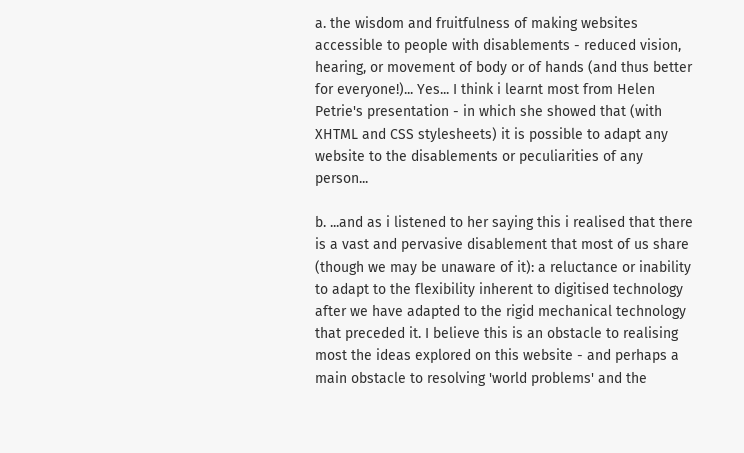a. the wisdom and fruitfulness of making websites accessible to people with disablements - reduced vision, hearing, or movement of body or of hands (and thus better for everyone!)... Yes... I think i learnt most from Helen Petrie's presentation - in which she showed that (with XHTML and CSS stylesheets) it is possible to adapt any website to the disablements or peculiarities of any person...

b. ...and as i listened to her saying this i realised that there is a vast and pervasive disablement that most of us share (though we may be unaware of it): a reluctance or inability to adapt to the flexibility inherent to digitised technology after we have adapted to the rigid mechanical technology that preceded it. I believe this is an obstacle to realising most the ideas explored on this website - and perhaps a main obstacle to resolving 'world problems' and the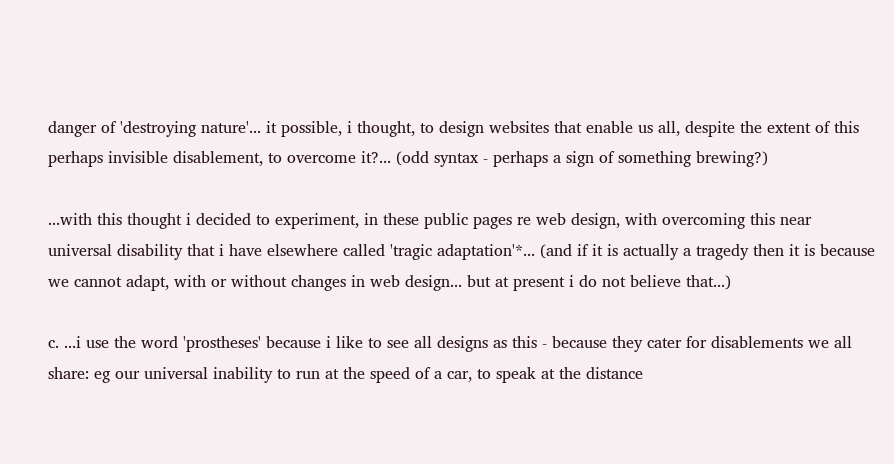danger of 'destroying nature'... it possible, i thought, to design websites that enable us all, despite the extent of this perhaps invisible disablement, to overcome it?... (odd syntax - perhaps a sign of something brewing?)

...with this thought i decided to experiment, in these public pages re web design, with overcoming this near universal disability that i have elsewhere called 'tragic adaptation'*... (and if it is actually a tragedy then it is because we cannot adapt, with or without changes in web design... but at present i do not believe that...)

c. ...i use the word 'prostheses' because i like to see all designs as this - because they cater for disablements we all share: eg our universal inability to run at the speed of a car, to speak at the distance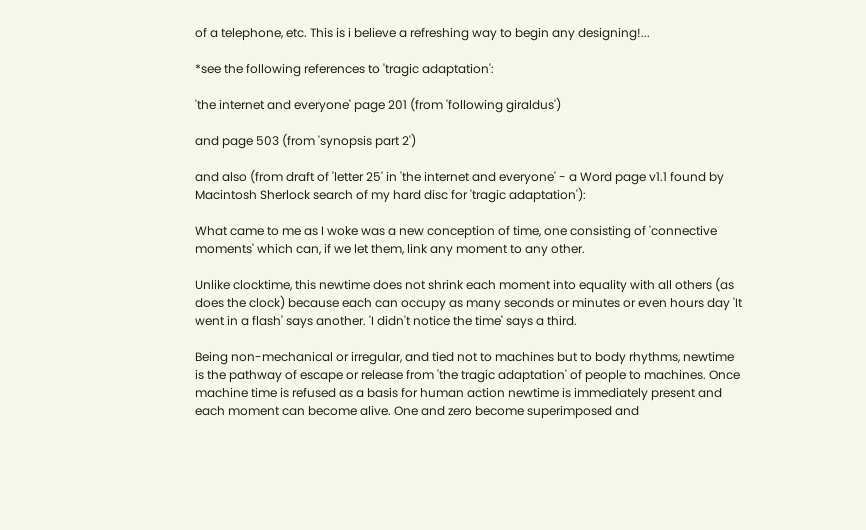of a telephone, etc. This is i believe a refreshing way to begin any designing!...

*see the following references to 'tragic adaptation':

'the internet and everyone' page 201 (from 'following giraldus')

and page 503 (from 'synopsis part 2')

and also (from draft of 'letter 25' in 'the internet and everyone' - a Word page v1.1 found by Macintosh Sherlock search of my hard disc for 'tragic adaptation'):

What came to me as I woke was a new conception of time, one consisting of 'connective moments' which can, if we let them, link any moment to any other.

Unlike clocktime, this newtime does not shrink each moment into equality with all others (as does the clock) because each can occupy as many seconds or minutes or even hours day 'It went in a flash' says another. 'I didn't notice the time' says a third.

Being non-mechanical or irregular, and tied not to machines but to body rhythms, newtime is the pathway of escape or release from 'the tragic adaptation' of people to machines. Once machine time is refused as a basis for human action newtime is immediately present and each moment can become alive. One and zero become superimposed and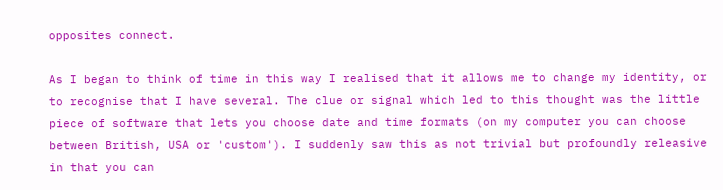opposites connect.

As I began to think of time in this way I realised that it allows me to change my identity, or to recognise that I have several. The clue or signal which led to this thought was the little piece of software that lets you choose date and time formats (on my computer you can choose between British, USA or 'custom'). I suddenly saw this as not trivial but profoundly releasive in that you can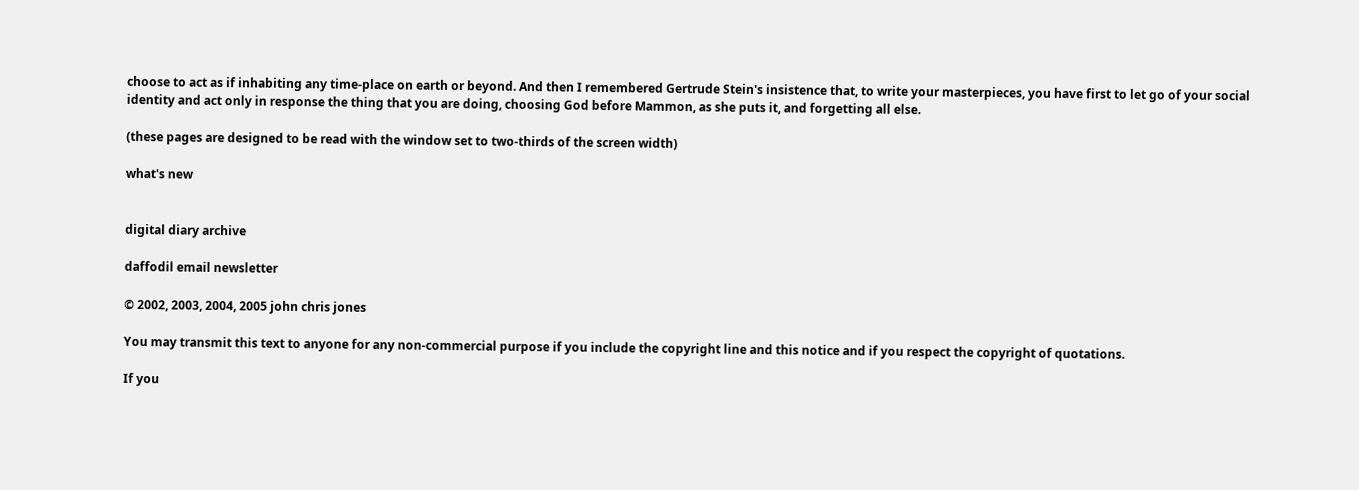choose to act as if inhabiting any time-place on earth or beyond. And then I remembered Gertrude Stein's insistence that, to write your masterpieces, you have first to let go of your social identity and act only in response the thing that you are doing, choosing God before Mammon, as she puts it, and forgetting all else.

(these pages are designed to be read with the window set to two-thirds of the screen width)

what's new


digital diary archive

daffodil email newsletter

© 2002, 2003, 2004, 2005 john chris jones

You may transmit this text to anyone for any non-commercial purpose if you include the copyright line and this notice and if you respect the copyright of quotations.

If you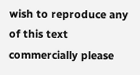wish to reproduce any of this text commercially please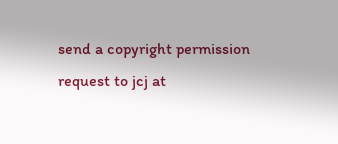send a copyright permission request to jcj at